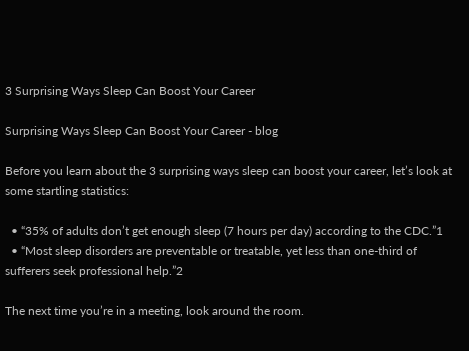3 Surprising Ways Sleep Can Boost Your Career

Surprising Ways Sleep Can Boost Your Career - blog

Before you learn about the 3 surprising ways sleep can boost your career, let’s look at some startling statistics:

  • “35% of adults don’t get enough sleep (7 hours per day) according to the CDC.”1
  • “Most sleep disorders are preventable or treatable, yet less than one-third of sufferers seek professional help.”2

The next time you’re in a meeting, look around the room.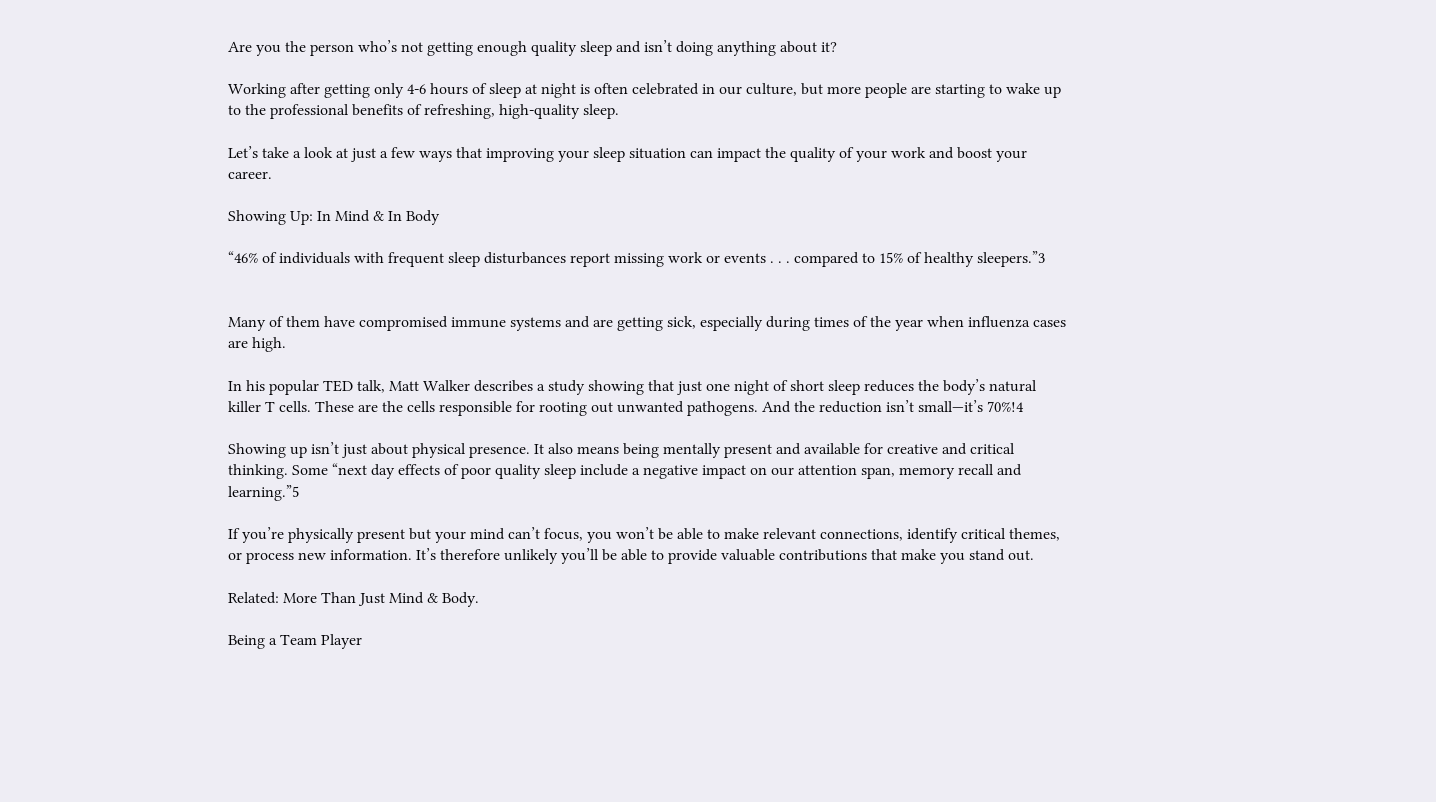Are you the person who’s not getting enough quality sleep and isn’t doing anything about it?

Working after getting only 4-6 hours of sleep at night is often celebrated in our culture, but more people are starting to wake up to the professional benefits of refreshing, high-quality sleep.

Let’s take a look at just a few ways that improving your sleep situation can impact the quality of your work and boost your career.

Showing Up: In Mind & In Body

“46% of individuals with frequent sleep disturbances report missing work or events . . . compared to 15% of healthy sleepers.”3


Many of them have compromised immune systems and are getting sick, especially during times of the year when influenza cases are high.

In his popular TED talk, Matt Walker describes a study showing that just one night of short sleep reduces the body’s natural killer T cells. These are the cells responsible for rooting out unwanted pathogens. And the reduction isn’t small—it’s 70%!4

Showing up isn’t just about physical presence. It also means being mentally present and available for creative and critical thinking. Some “next day effects of poor quality sleep include a negative impact on our attention span, memory recall and learning.”5

If you’re physically present but your mind can’t focus, you won’t be able to make relevant connections, identify critical themes, or process new information. It’s therefore unlikely you’ll be able to provide valuable contributions that make you stand out.

Related: More Than Just Mind & Body.

Being a Team Player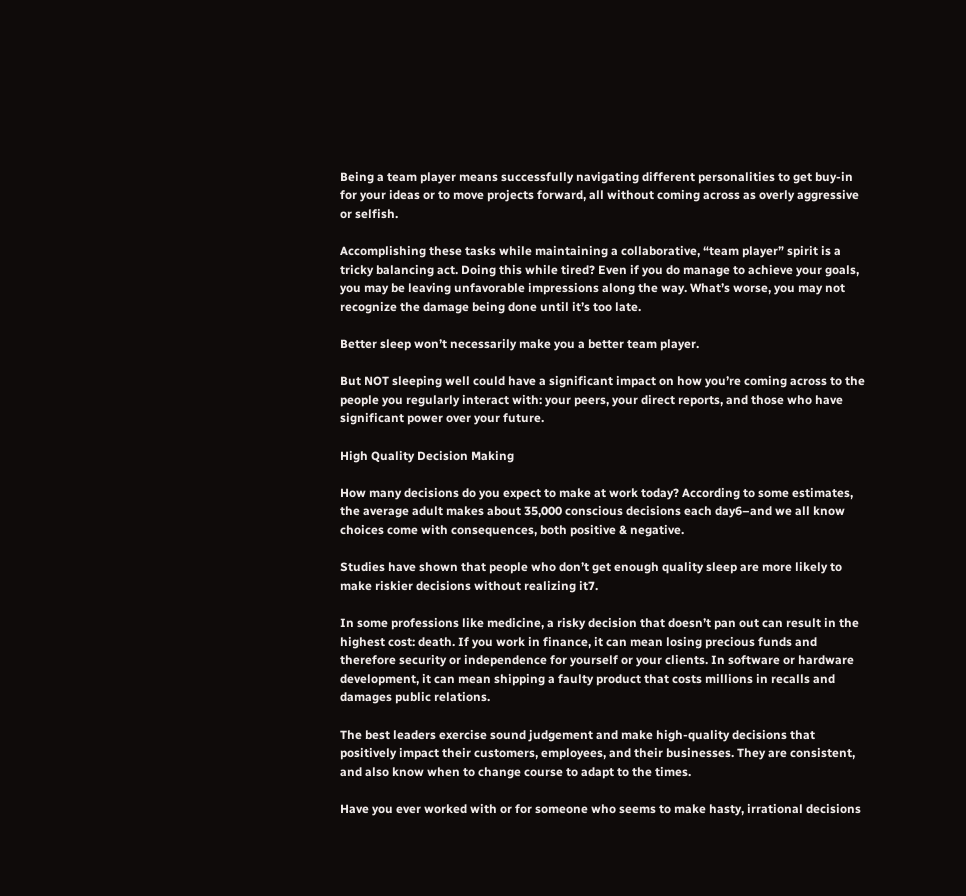Being a team player means successfully navigating different personalities to get buy-in for your ideas or to move projects forward, all without coming across as overly aggressive or selfish.

Accomplishing these tasks while maintaining a collaborative, “team player” spirit is a tricky balancing act. Doing this while tired? Even if you do manage to achieve your goals, you may be leaving unfavorable impressions along the way. What’s worse, you may not recognize the damage being done until it’s too late.

Better sleep won’t necessarily make you a better team player.

But NOT sleeping well could have a significant impact on how you’re coming across to the people you regularly interact with: your peers, your direct reports, and those who have significant power over your future.

High Quality Decision Making

How many decisions do you expect to make at work today? According to some estimates, the average adult makes about 35,000 conscious decisions each day6–and we all know choices come with consequences, both positive & negative.

Studies have shown that people who don’t get enough quality sleep are more likely to make riskier decisions without realizing it7.

In some professions like medicine, a risky decision that doesn’t pan out can result in the highest cost: death. If you work in finance, it can mean losing precious funds and therefore security or independence for yourself or your clients. In software or hardware development, it can mean shipping a faulty product that costs millions in recalls and damages public relations.

The best leaders exercise sound judgement and make high-quality decisions that positively impact their customers, employees, and their businesses. They are consistent, and also know when to change course to adapt to the times.

Have you ever worked with or for someone who seems to make hasty, irrational decisions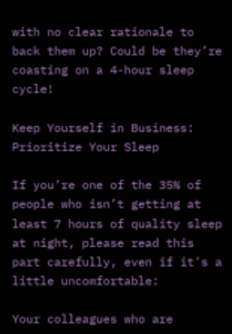with no clear rationale to back them up? Could be they’re coasting on a 4-hour sleep cycle!

Keep Yourself in Business: Prioritize Your Sleep

If you’re one of the 35% of people who isn’t getting at least 7 hours of quality sleep at night, please read this part carefully, even if it’s a little uncomfortable:

Your colleagues who are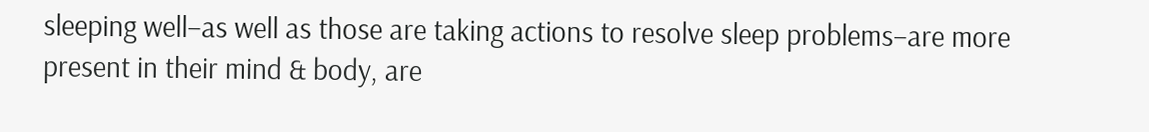sleeping well–as well as those are taking actions to resolve sleep problems–are more present in their mind & body, are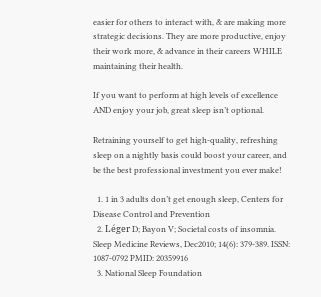easier for others to interact with, & are making more strategic decisions. They are more productive, enjoy their work more, & advance in their careers WHILE maintaining their health.

If you want to perform at high levels of excellence AND enjoy your job, great sleep isn’t optional.

Retraining yourself to get high-quality, refreshing sleep on a nightly basis could boost your career, and be the best professional investment you ever make!

  1. 1 in 3 adults don’t get enough sleep, Centers for Disease Control and Prevention
  2. Léger D; Bayon V; Societal costs of insomnia. Sleep Medicine Reviews, Dec2010; 14(6): 379-389. ISSN: 1087-0792 PMID: 20359916
  3. National Sleep Foundation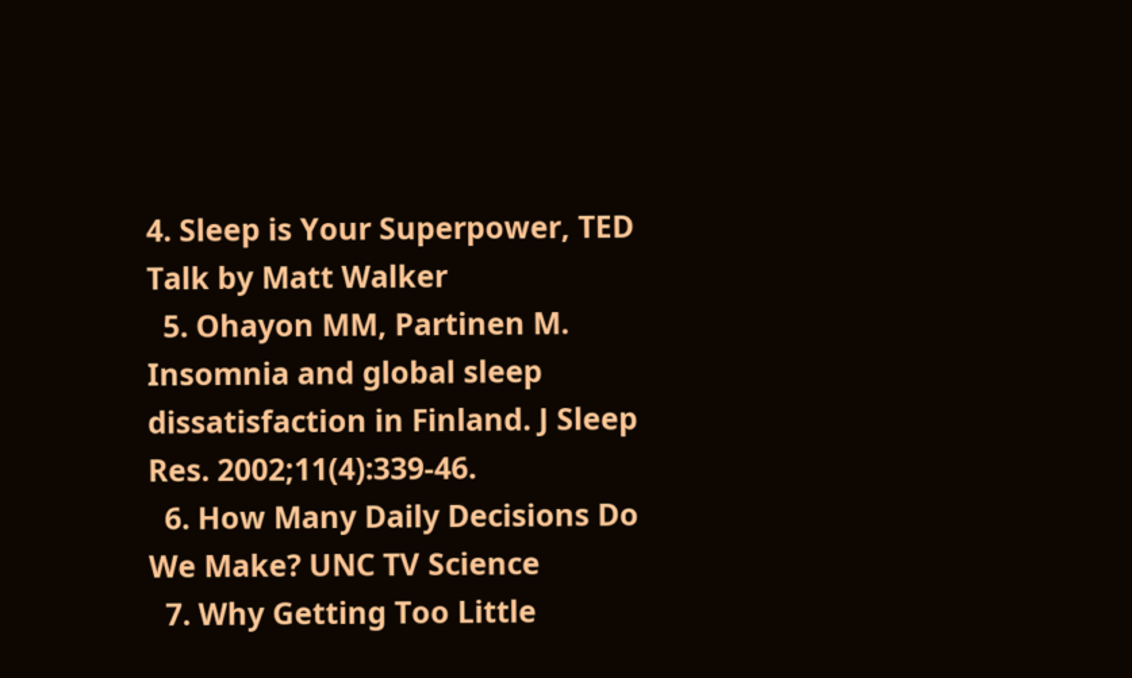4. Sleep is Your Superpower, TED Talk by Matt Walker
  5. Ohayon MM, Partinen M. Insomnia and global sleep dissatisfaction in Finland. J Sleep Res. 2002;11(4):339-46.
  6. How Many Daily Decisions Do We Make? UNC TV Science
  7. Why Getting Too Little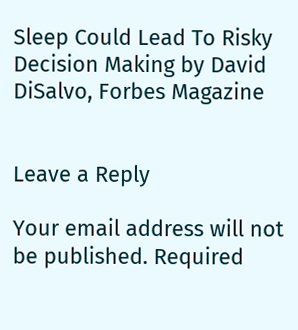Sleep Could Lead To Risky Decision Making by David DiSalvo, Forbes Magazine


Leave a Reply

Your email address will not be published. Required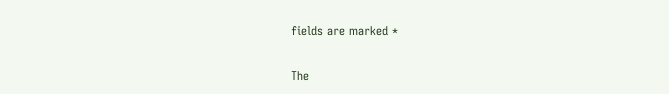fields are marked *

The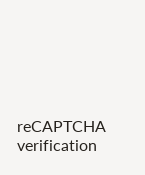reCAPTCHA verification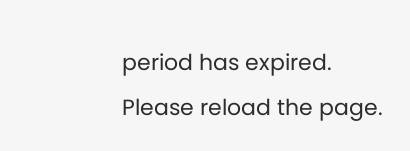period has expired. Please reload the page.